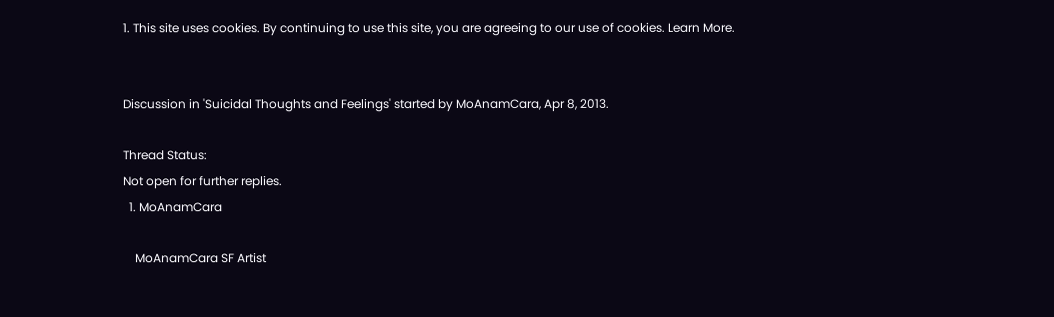1. This site uses cookies. By continuing to use this site, you are agreeing to our use of cookies. Learn More.


Discussion in 'Suicidal Thoughts and Feelings' started by MoAnamCara, Apr 8, 2013.

Thread Status:
Not open for further replies.
  1. MoAnamCara

    MoAnamCara SF Artist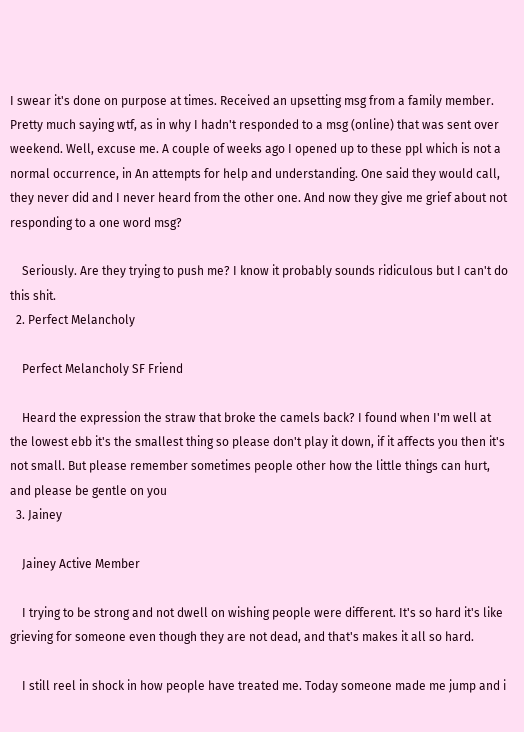I swear it's done on purpose at times. Received an upsetting msg from a family member. Pretty much saying wtf, as in why I hadn't responded to a msg (online) that was sent over weekend. Well, excuse me. A couple of weeks ago I opened up to these ppl which is not a normal occurrence, in An attempts for help and understanding. One said they would call, they never did and I never heard from the other one. And now they give me grief about not responding to a one word msg?

    Seriously. Are they trying to push me? I know it probably sounds ridiculous but I can't do this shit.
  2. Perfect Melancholy

    Perfect Melancholy SF Friend

    Heard the expression the straw that broke the camels back? I found when I'm well at the lowest ebb it's the smallest thing so please don't play it down, if it affects you then it's not small. But please remember sometimes people other how the little things can hurt, and please be gentle on you
  3. Jainey

    Jainey Active Member

    I trying to be strong and not dwell on wishing people were different. It's so hard it's like grieving for someone even though they are not dead, and that's makes it all so hard.

    I still reel in shock in how people have treated me. Today someone made me jump and i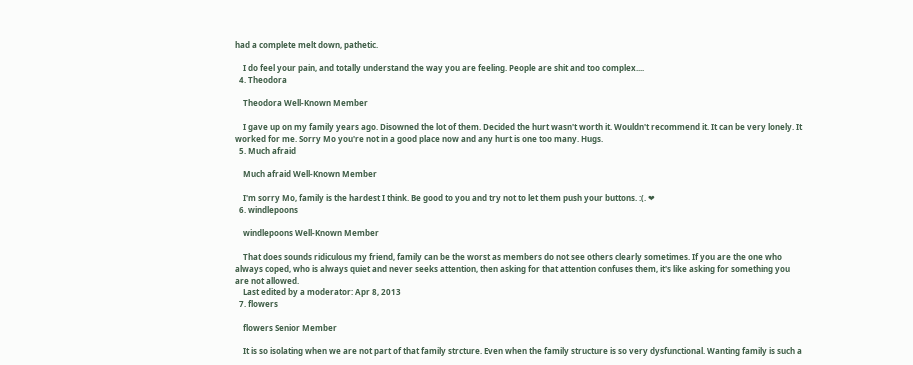had a complete melt down, pathetic.

    I do feel your pain, and totally understand the way you are feeling. People are shit and too complex....
  4. Theodora

    Theodora Well-Known Member

    I gave up on my family years ago. Disowned the lot of them. Decided the hurt wasn't worth it. Wouldn't recommend it. It can be very lonely. It worked for me. Sorry Mo you're not in a good place now and any hurt is one too many. Hugs.
  5. Much afraid

    Much afraid Well-Known Member

    I'm sorry Mo, family is the hardest I think. Be good to you and try not to let them push your buttons. :(. ❤
  6. windlepoons

    windlepoons Well-Known Member

    That does sounds ridiculous my friend, family can be the worst as members do not see others clearly sometimes. If you are the one who always coped, who is always quiet and never seeks attention, then asking for that attention confuses them, it's like asking for something you are not allowed.
    Last edited by a moderator: Apr 8, 2013
  7. flowers

    flowers Senior Member

    It is so isolating when we are not part of that family strcture. Even when the family structure is so very dysfunctional. Wanting family is such a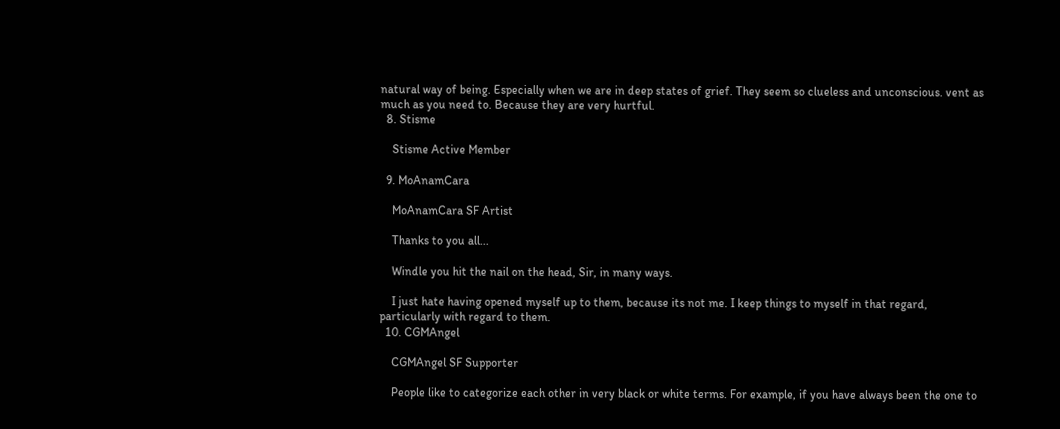natural way of being. Especially when we are in deep states of grief. They seem so clueless and unconscious. vent as much as you need to. Because they are very hurtful.
  8. Stisme

    Stisme Active Member

  9. MoAnamCara

    MoAnamCara SF Artist

    Thanks to you all...

    Windle you hit the nail on the head, Sir, in many ways.

    I just hate having opened myself up to them, because its not me. I keep things to myself in that regard, particularly with regard to them.
  10. CGMAngel

    CGMAngel SF Supporter

    People like to categorize each other in very black or white terms. For example, if you have always been the one to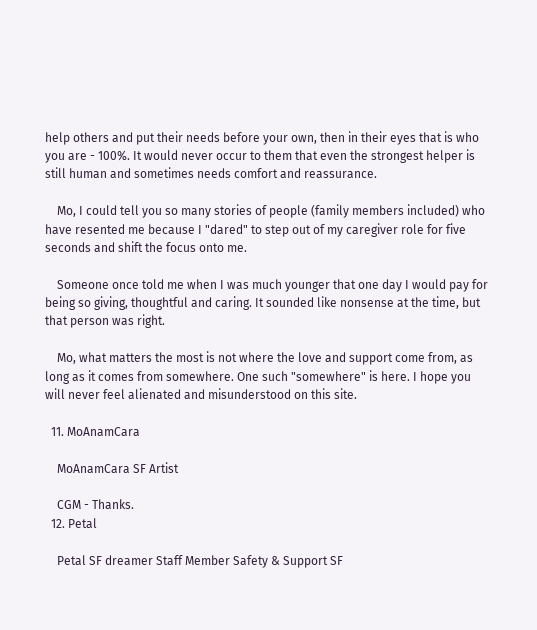help others and put their needs before your own, then in their eyes that is who you are - 100%. It would never occur to them that even the strongest helper is still human and sometimes needs comfort and reassurance.

    Mo, I could tell you so many stories of people (family members included) who have resented me because I "dared" to step out of my caregiver role for five seconds and shift the focus onto me.

    Someone once told me when I was much younger that one day I would pay for being so giving, thoughtful and caring. It sounded like nonsense at the time, but that person was right.

    Mo, what matters the most is not where the love and support come from, as long as it comes from somewhere. One such "somewhere" is here. I hope you will never feel alienated and misunderstood on this site.

  11. MoAnamCara

    MoAnamCara SF Artist

    CGM - Thanks.
  12. Petal

    Petal SF dreamer Staff Member Safety & Support SF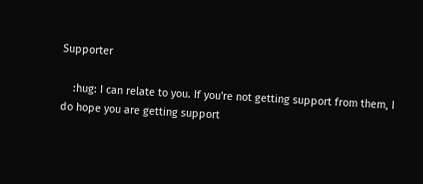Supporter

    :hug: I can relate to you. If you're not getting support from them, I do hope you are getting support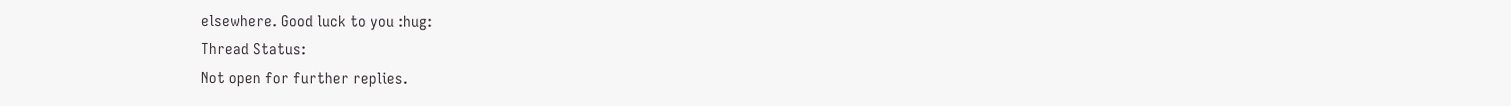elsewhere. Good luck to you :hug:
Thread Status:
Not open for further replies.